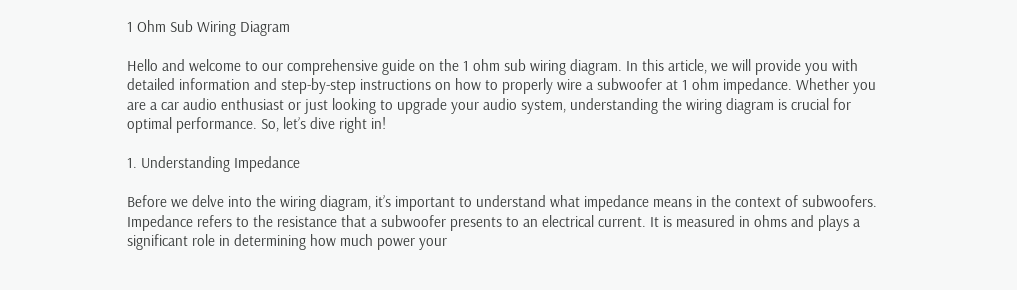1 Ohm Sub Wiring Diagram

Hello and welcome to our comprehensive guide on the 1 ohm sub wiring diagram. In this article, we will provide you with detailed information and step-by-step instructions on how to properly wire a subwoofer at 1 ohm impedance. Whether you are a car audio enthusiast or just looking to upgrade your audio system, understanding the wiring diagram is crucial for optimal performance. So, let’s dive right in!

1. Understanding Impedance

Before we delve into the wiring diagram, it’s important to understand what impedance means in the context of subwoofers. Impedance refers to the resistance that a subwoofer presents to an electrical current. It is measured in ohms and plays a significant role in determining how much power your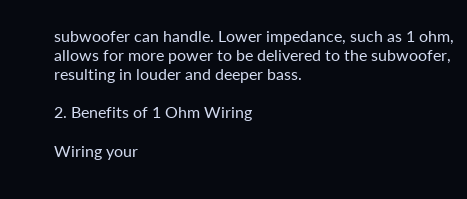subwoofer can handle. Lower impedance, such as 1 ohm, allows for more power to be delivered to the subwoofer, resulting in louder and deeper bass.

2. Benefits of 1 Ohm Wiring

Wiring your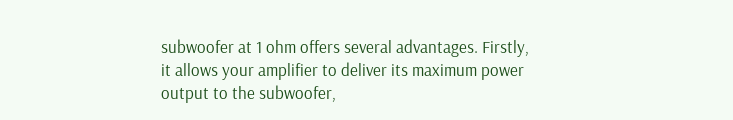subwoofer at 1 ohm offers several advantages. Firstly, it allows your amplifier to deliver its maximum power output to the subwoofer,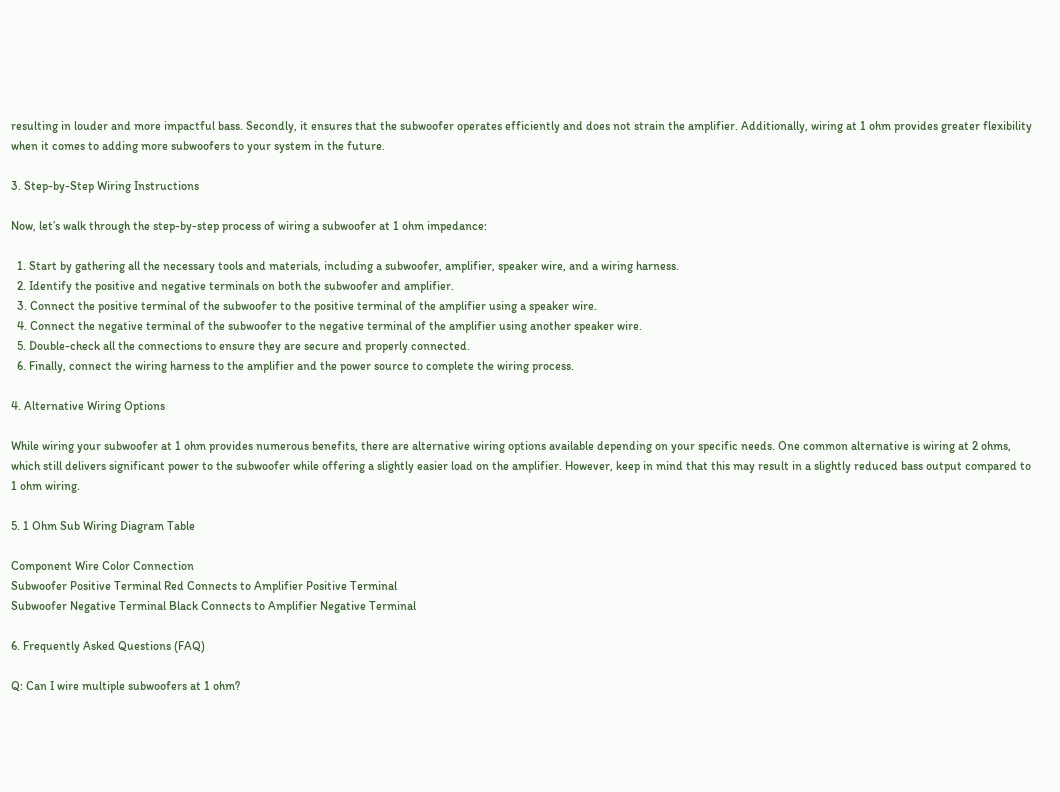resulting in louder and more impactful bass. Secondly, it ensures that the subwoofer operates efficiently and does not strain the amplifier. Additionally, wiring at 1 ohm provides greater flexibility when it comes to adding more subwoofers to your system in the future.

3. Step-by-Step Wiring Instructions

Now, let’s walk through the step-by-step process of wiring a subwoofer at 1 ohm impedance:

  1. Start by gathering all the necessary tools and materials, including a subwoofer, amplifier, speaker wire, and a wiring harness.
  2. Identify the positive and negative terminals on both the subwoofer and amplifier.
  3. Connect the positive terminal of the subwoofer to the positive terminal of the amplifier using a speaker wire.
  4. Connect the negative terminal of the subwoofer to the negative terminal of the amplifier using another speaker wire.
  5. Double-check all the connections to ensure they are secure and properly connected.
  6. Finally, connect the wiring harness to the amplifier and the power source to complete the wiring process.

4. Alternative Wiring Options

While wiring your subwoofer at 1 ohm provides numerous benefits, there are alternative wiring options available depending on your specific needs. One common alternative is wiring at 2 ohms, which still delivers significant power to the subwoofer while offering a slightly easier load on the amplifier. However, keep in mind that this may result in a slightly reduced bass output compared to 1 ohm wiring.

5. 1 Ohm Sub Wiring Diagram Table

Component Wire Color Connection
Subwoofer Positive Terminal Red Connects to Amplifier Positive Terminal
Subwoofer Negative Terminal Black Connects to Amplifier Negative Terminal

6. Frequently Asked Questions (FAQ)

Q: Can I wire multiple subwoofers at 1 ohm?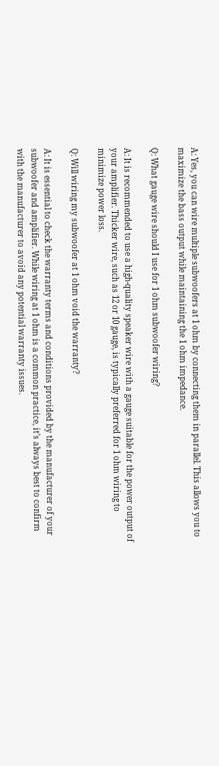A: Yes, you can wire multiple subwoofers at 1 ohm by connecting them in parallel. This allows you to maximize the bass output while maintaining the 1 ohm impedance.

Q: What gauge wire should I use for 1 ohm subwoofer wiring?

A: It is recommended to use a high-quality speaker wire with a gauge suitable for the power output of your amplifier. Thicker wire, such as 12 or 10 gauge, is typically preferred for 1 ohm wiring to minimize power loss.

Q: Will wiring my subwoofer at 1 ohm void the warranty?

A: It is essential to check the warranty terms and conditions provided by the manufacturer of your subwoofer and amplifier. While wiring at 1 ohm is a common practice, it’s always best to confirm with the manufacturer to avoid any potential warranty issues.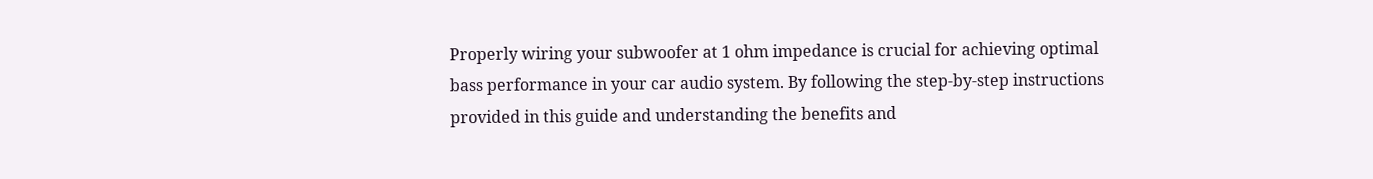Properly wiring your subwoofer at 1 ohm impedance is crucial for achieving optimal bass performance in your car audio system. By following the step-by-step instructions provided in this guide and understanding the benefits and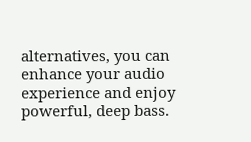alternatives, you can enhance your audio experience and enjoy powerful, deep bass.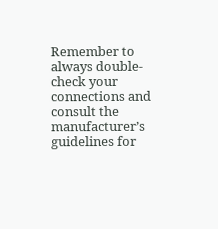Remember to always double-check your connections and consult the manufacturer’s guidelines for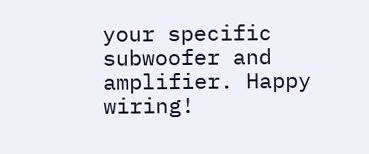your specific subwoofer and amplifier. Happy wiring!